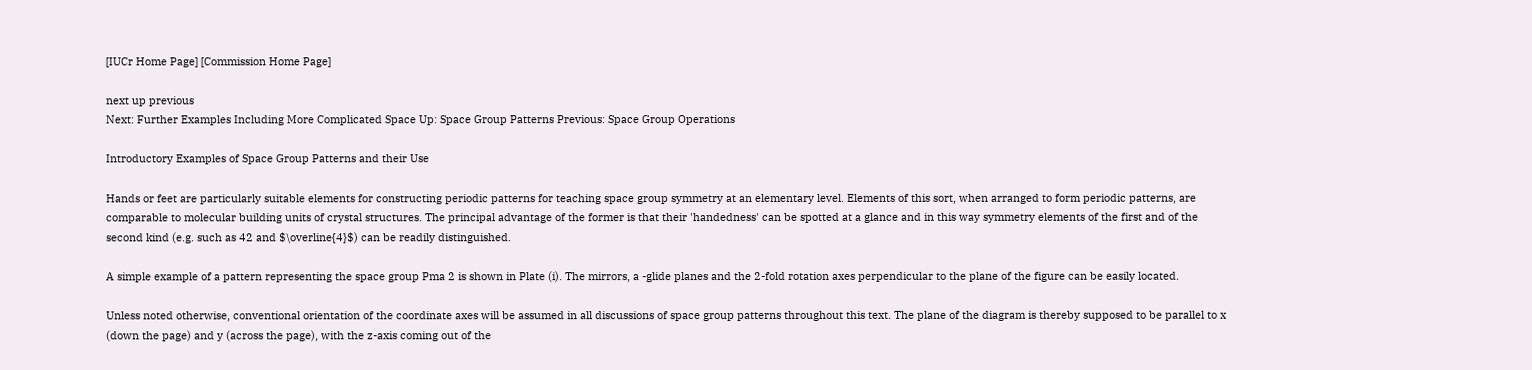[IUCr Home Page] [Commission Home Page]

next up previous
Next: Further Examples Including More Complicated Space Up: Space Group Patterns Previous: Space Group Operations

Introductory Examples of Space Group Patterns and their Use

Hands or feet are particularly suitable elements for constructing periodic patterns for teaching space group symmetry at an elementary level. Elements of this sort, when arranged to form periodic patterns, are comparable to molecular building units of crystal structures. The principal advantage of the former is that their 'handedness' can be spotted at a glance and in this way symmetry elements of the first and of the second kind (e.g. such as 42 and $\overline{4}$) can be readily distinguished.

A simple example of a pattern representing the space group Pma 2 is shown in Plate (i). The mirrors, a -glide planes and the 2-fold rotation axes perpendicular to the plane of the figure can be easily located.

Unless noted otherwise, conventional orientation of the coordinate axes will be assumed in all discussions of space group patterns throughout this text. The plane of the diagram is thereby supposed to be parallel to x (down the page) and y (across the page), with the z-axis coming out of the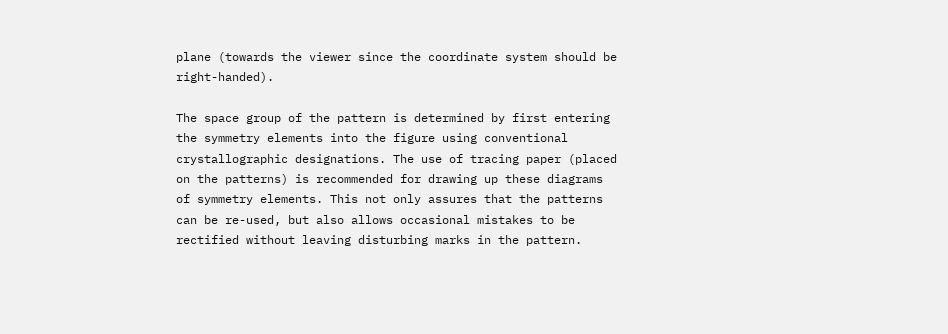plane (towards the viewer since the coordinate system should be right-handed).

The space group of the pattern is determined by first entering the symmetry elements into the figure using conventional crystallographic designations. The use of tracing paper (placed on the patterns) is recommended for drawing up these diagrams of symmetry elements. This not only assures that the patterns can be re-used, but also allows occasional mistakes to be rectified without leaving disturbing marks in the pattern.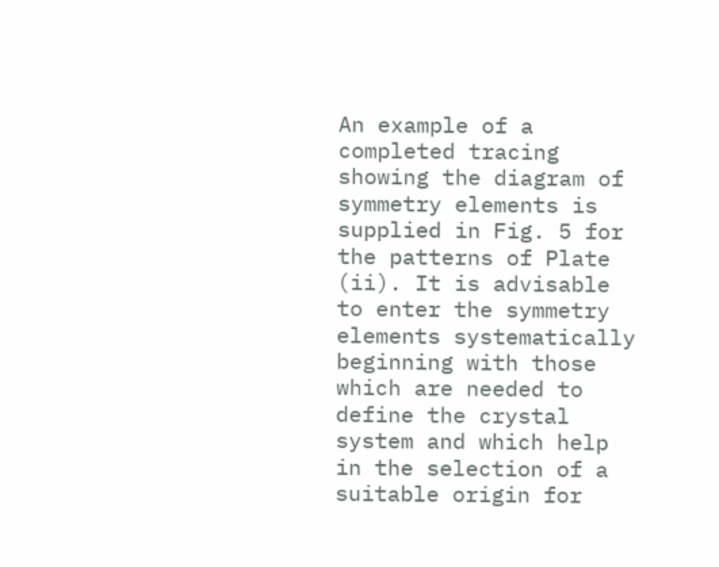An example of a completed tracing showing the diagram of symmetry elements is supplied in Fig. 5 for the patterns of Plate (ii). It is advisable to enter the symmetry elements systematically beginning with those which are needed to define the crystal system and which help in the selection of a suitable origin for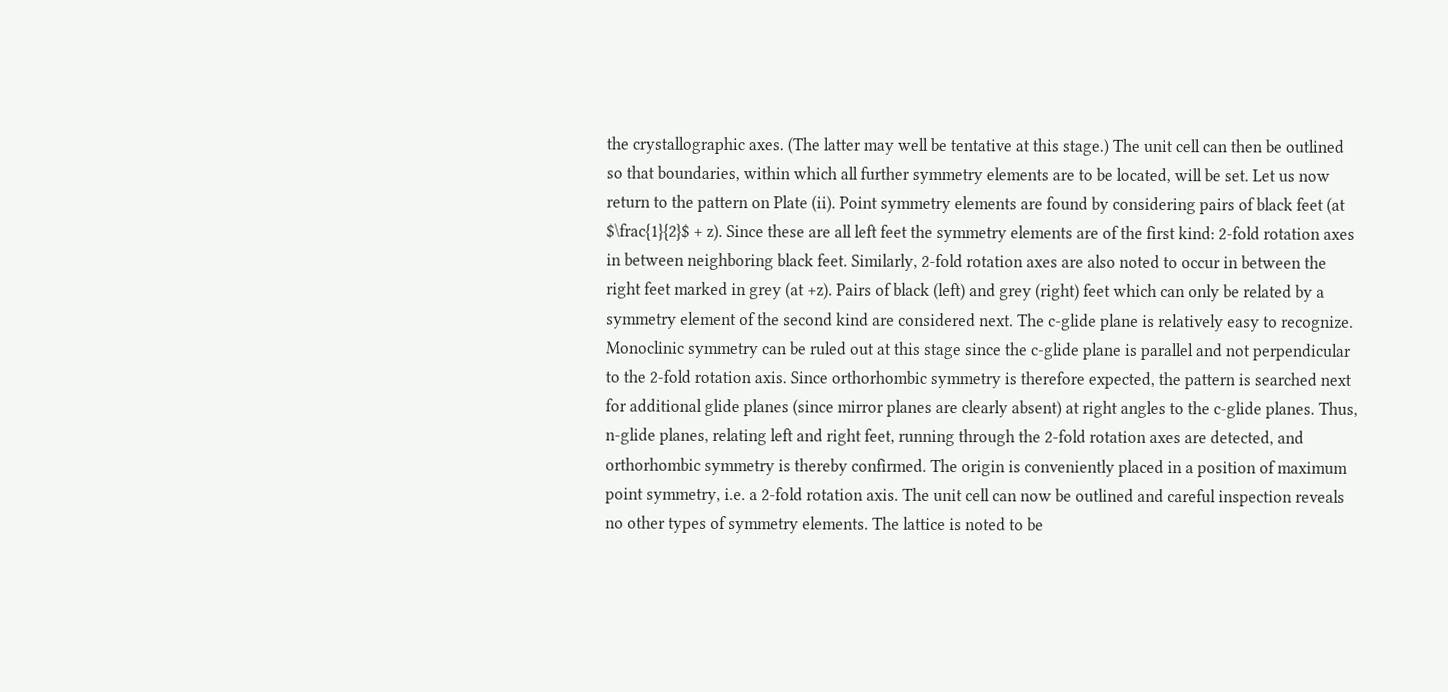the crystallographic axes. (The latter may well be tentative at this stage.) The unit cell can then be outlined so that boundaries, within which all further symmetry elements are to be located, will be set. Let us now return to the pattern on Plate (ii). Point symmetry elements are found by considering pairs of black feet (at $\frac{1}{2}$ + z). Since these are all left feet the symmetry elements are of the first kind: 2-fold rotation axes in between neighboring black feet. Similarly, 2-fold rotation axes are also noted to occur in between the right feet marked in grey (at +z). Pairs of black (left) and grey (right) feet which can only be related by a symmetry element of the second kind are considered next. The c-glide plane is relatively easy to recognize. Monoclinic symmetry can be ruled out at this stage since the c-glide plane is parallel and not perpendicular to the 2-fold rotation axis. Since orthorhombic symmetry is therefore expected, the pattern is searched next for additional glide planes (since mirror planes are clearly absent) at right angles to the c-glide planes. Thus, n-glide planes, relating left and right feet, running through the 2-fold rotation axes are detected, and orthorhombic symmetry is thereby confirmed. The origin is conveniently placed in a position of maximum point symmetry, i.e. a 2-fold rotation axis. The unit cell can now be outlined and careful inspection reveals no other types of symmetry elements. The lattice is noted to be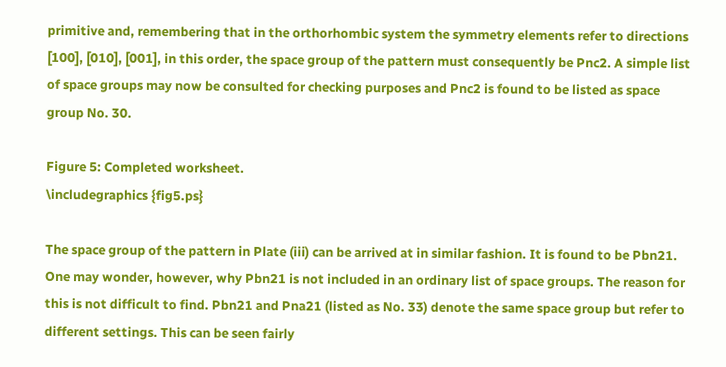primitive and, remembering that in the orthorhombic system the symmetry elements refer to directions [100], [010], [001], in this order, the space group of the pattern must consequently be Pnc2. A simple list of space groups may now be consulted for checking purposes and Pnc2 is found to be listed as space group No. 30.

Figure 5: Completed worksheet.
\includegraphics {fig5.ps}

The space group of the pattern in Plate (iii) can be arrived at in similar fashion. It is found to be Pbn21. One may wonder, however, why Pbn21 is not included in an ordinary list of space groups. The reason for this is not difficult to find. Pbn21 and Pna21 (listed as No. 33) denote the same space group but refer to different settings. This can be seen fairly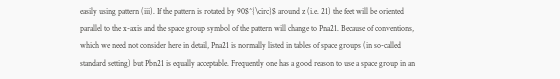easily using pattern (iii). If the pattern is rotated by 90$^{\circ}$ around z (i.e. 21) the feet will be oriented parallel to the x-axis and the space group symbol of the pattern will change to Pna21. Because of conventions, which we need not consider here in detail, Pna21 is normally listed in tables of space groups (in so-called standard setting) but Pbn21 is equally acceptable. Frequently one has a good reason to use a space group in an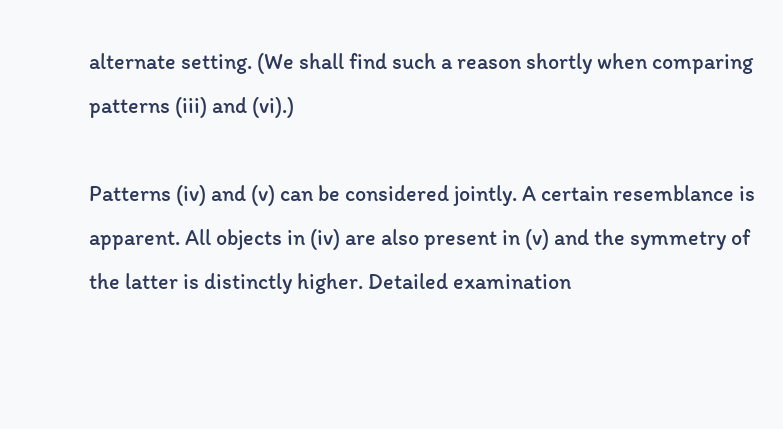alternate setting. (We shall find such a reason shortly when comparing patterns (iii) and (vi).)

Patterns (iv) and (v) can be considered jointly. A certain resemblance is apparent. All objects in (iv) are also present in (v) and the symmetry of the latter is distinctly higher. Detailed examination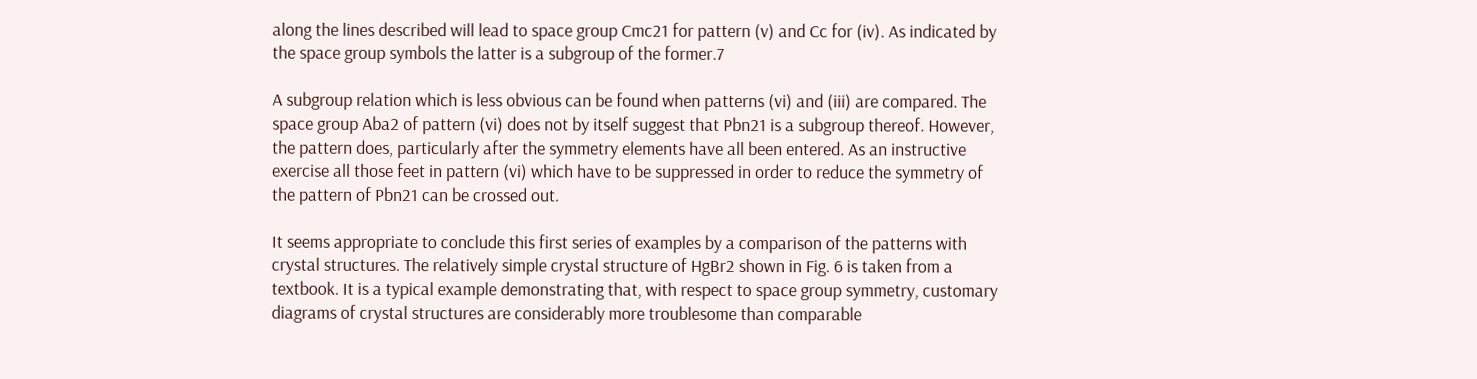along the lines described will lead to space group Cmc21 for pattern (v) and Cc for (iv). As indicated by the space group symbols the latter is a subgroup of the former.7

A subgroup relation which is less obvious can be found when patterns (vi) and (iii) are compared. The space group Aba2 of pattern (vi) does not by itself suggest that Pbn21 is a subgroup thereof. However, the pattern does, particularly after the symmetry elements have all been entered. As an instructive exercise all those feet in pattern (vi) which have to be suppressed in order to reduce the symmetry of the pattern of Pbn21 can be crossed out.

It seems appropriate to conclude this first series of examples by a comparison of the patterns with crystal structures. The relatively simple crystal structure of HgBr2 shown in Fig. 6 is taken from a textbook. It is a typical example demonstrating that, with respect to space group symmetry, customary diagrams of crystal structures are considerably more troublesome than comparable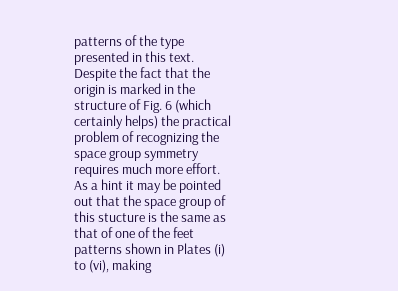patterns of the type presented in this text. Despite the fact that the origin is marked in the structure of Fig. 6 (which certainly helps) the practical problem of recognizing the space group symmetry requires much more effort. As a hint it may be pointed out that the space group of this stucture is the same as that of one of the feet patterns shown in Plates (i) to (vi), making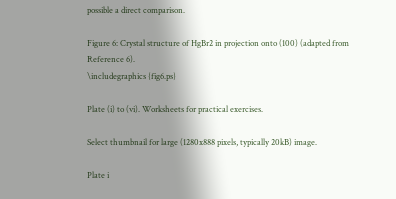possible a direct comparison.

Figure 6: Crystal structure of HgBr2 in projection onto (100) (adapted from Reference 6).
\includegraphics {fig6.ps}

Plate (i) to (vi). Worksheets for practical exercises.

Select thumbnail for large (1280x888 pixels, typically 20kB) image.

Plate i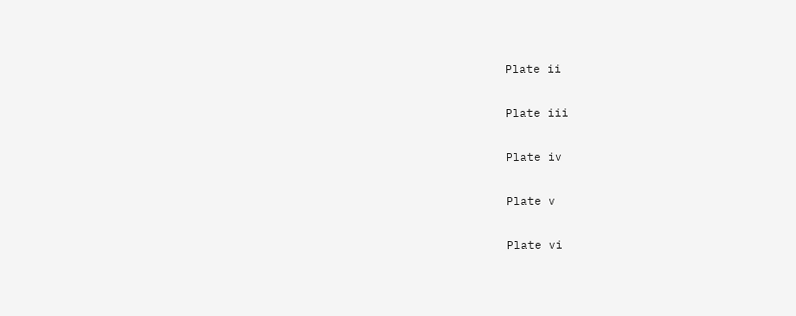Plate ii

Plate iii

Plate iv

Plate v

Plate vi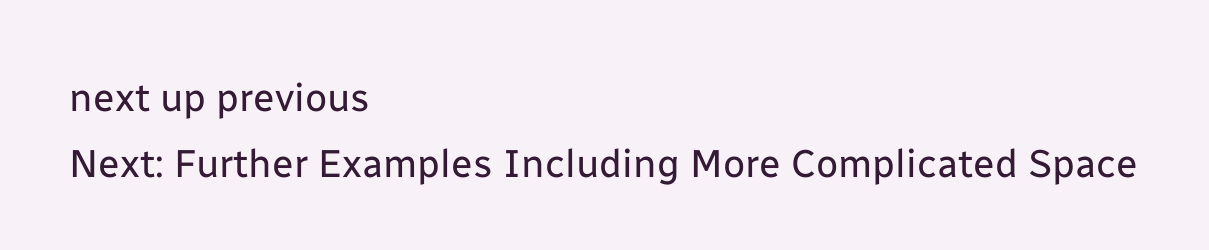next up previous
Next: Further Examples Including More Complicated Space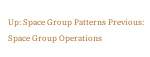Up: Space Group Patterns Previous: Space Group Operations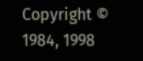Copyright © 1984, 1998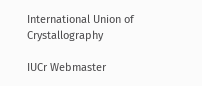International Union of Crystallography

IUCr Webmaster